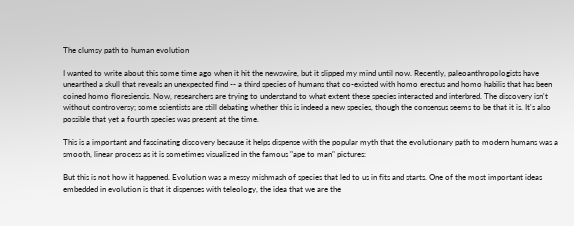The clumsy path to human evolution

I wanted to write about this some time ago when it hit the newswire, but it slipped my mind until now. Recently, paleoanthropologists have unearthed a skull that reveals an unexpected find -- a third species of humans that co-existed with homo erectus and homo habilis that has been coined homo floresiensis. Now, researchers are trying to understand to what extent these species interacted and interbred. The discovery isn't without controversy; some scientists are still debating whether this is indeed a new species, though the consensus seems to be that it is. It's also possible that yet a fourth species was present at the time.

This is a important and fascinating discovery because it helps dispense with the popular myth that the evolutionary path to modern humans was a smooth, linear process as it is sometimes visualized in the famous "ape to man" pictures:

But this is not how it happened. Evolution was a messy mishmash of species that led to us in fits and starts. One of the most important ideas embedded in evolution is that it dispenses with teleology, the idea that we are the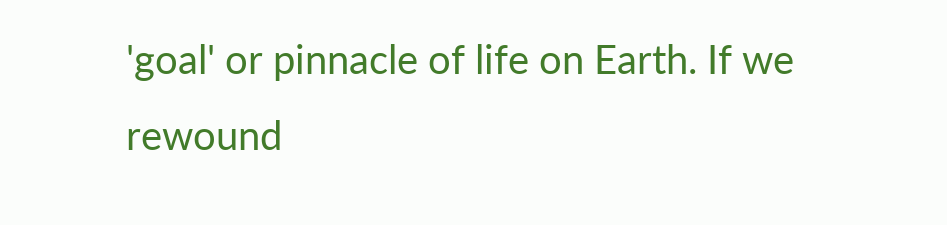'goal' or pinnacle of life on Earth. If we rewound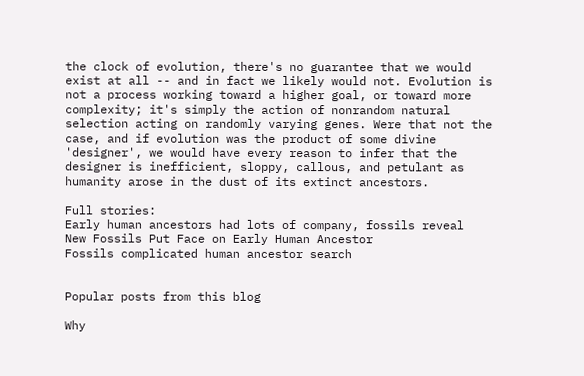the clock of evolution, there's no guarantee that we would exist at all -- and in fact we likely would not. Evolution is not a process working toward a higher goal, or toward more complexity; it's simply the action of nonrandom natural selection acting on randomly varying genes. Were that not the case, and if evolution was the product of some divine 'designer', we would have every reason to infer that the designer is inefficient, sloppy, callous, and petulant as humanity arose in the dust of its extinct ancestors.

Full stories:
Early human ancestors had lots of company, fossils reveal
New Fossils Put Face on Early Human Ancestor
Fossils complicated human ancestor search


Popular posts from this blog

Why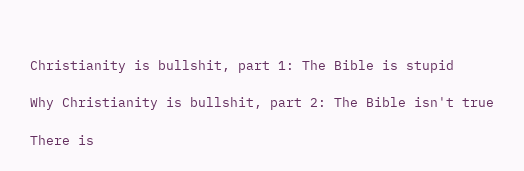Christianity is bullshit, part 1: The Bible is stupid

Why Christianity is bullshit, part 2: The Bible isn't true

There is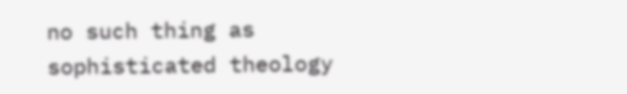no such thing as sophisticated theology